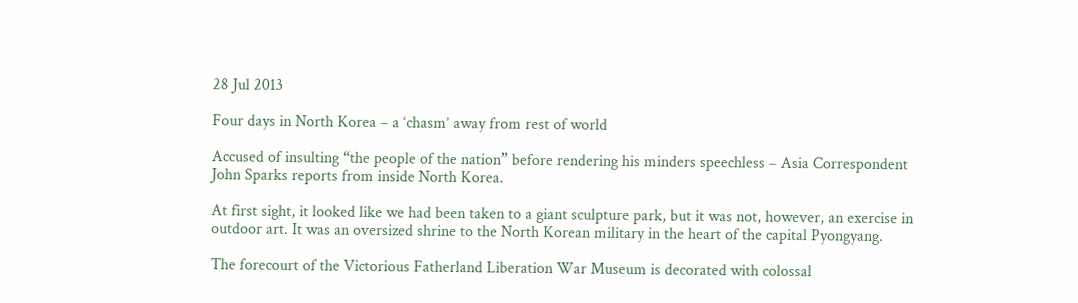28 Jul 2013

Four days in North Korea – a ‘chasm’ away from rest of world

Accused of insulting “the people of the nation” before rendering his minders speechless – Asia Correspondent John Sparks reports from inside North Korea.

At first sight, it looked like we had been taken to a giant sculpture park, but it was not, however, an exercise in outdoor art. It was an oversized shrine to the North Korean military in the heart of the capital Pyongyang.

The forecourt of the Victorious Fatherland Liberation War Museum is decorated with colossal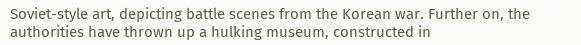Soviet-style art, depicting battle scenes from the Korean war. Further on, the authorities have thrown up a hulking museum, constructed in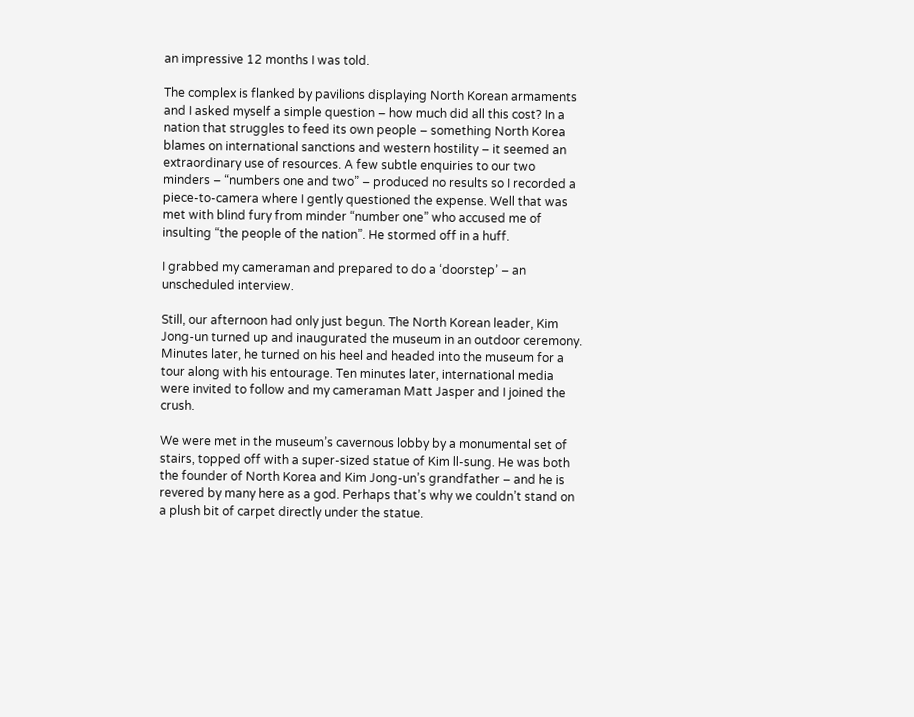an impressive 12 months I was told.

The complex is flanked by pavilions displaying North Korean armaments and I asked myself a simple question – how much did all this cost? In a nation that struggles to feed its own people – something North Korea blames on international sanctions and western hostility – it seemed an extraordinary use of resources. A few subtle enquiries to our two minders – “numbers one and two” – produced no results so I recorded a piece-to-camera where I gently questioned the expense. Well that was met with blind fury from minder “number one” who accused me of insulting “the people of the nation”. He stormed off in a huff.

I grabbed my cameraman and prepared to do a ‘doorstep’ – an unscheduled interview.

Still, our afternoon had only just begun. The North Korean leader, Kim Jong-un turned up and inaugurated the museum in an outdoor ceremony. Minutes later, he turned on his heel and headed into the museum for a tour along with his entourage. Ten minutes later, international media were invited to follow and my cameraman Matt Jasper and I joined the crush.

We were met in the museum’s cavernous lobby by a monumental set of stairs, topped off with a super-sized statue of Kim ll-sung. He was both the founder of North Korea and Kim Jong-un’s grandfather – and he is revered by many here as a god. Perhaps that’s why we couldn’t stand on a plush bit of carpet directly under the statue.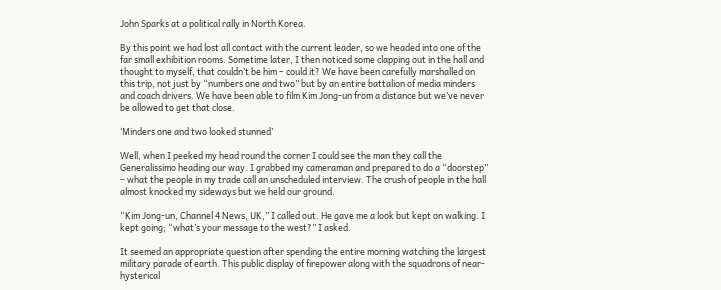John Sparks at a political rally in North Korea.

By this point we had lost all contact with the current leader, so we headed into one of the far small exhibition rooms. Sometime later, I then noticed some clapping out in the hall and thought to myself, that couldn’t be him – could it? We have been carefully marshalled on this trip, not just by “numbers one and two” but by an entire battalion of media minders and coach drivers. We have been able to film Kim Jong-un from a distance but we’ve never be allowed to get that close.

‘Minders one and two looked stunned’

Well, when I peeked my head round the corner I could see the man they call the Generalissimo heading our way. I grabbed my cameraman and prepared to do a “doorstep” – what the people in my trade call an unscheduled interview. The crush of people in the hall almost knocked my sideways but we held our ground.

“Kim Jong-un, Channel 4 News, UK,” I called out. He gave me a look but kept on walking. I kept going; “what’s your message to the west?” I asked.

It seemed an appropriate question after spending the entire morning watching the largest military parade of earth. This public display of firepower along with the squadrons of near-hysterical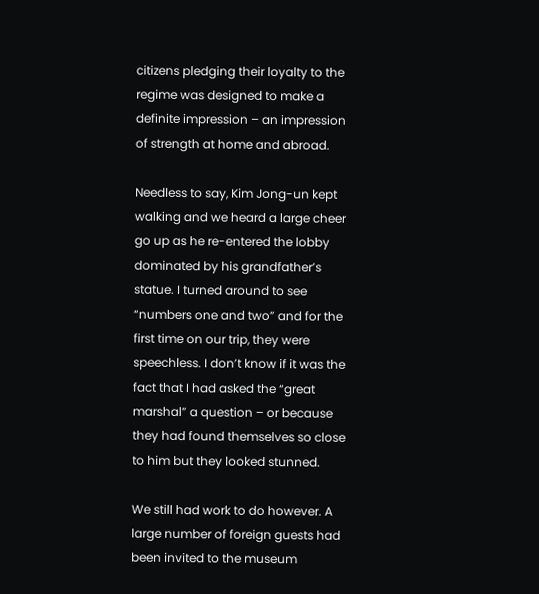citizens pledging their loyalty to the regime was designed to make a definite impression – an impression of strength at home and abroad.

Needless to say, Kim Jong-un kept walking and we heard a large cheer go up as he re-entered the lobby dominated by his grandfather’s statue. I turned around to see “numbers one and two” and for the first time on our trip, they were speechless. I don’t know if it was the fact that I had asked the “great marshal” a question – or because they had found themselves so close to him but they looked stunned.

We still had work to do however. A large number of foreign guests had been invited to the museum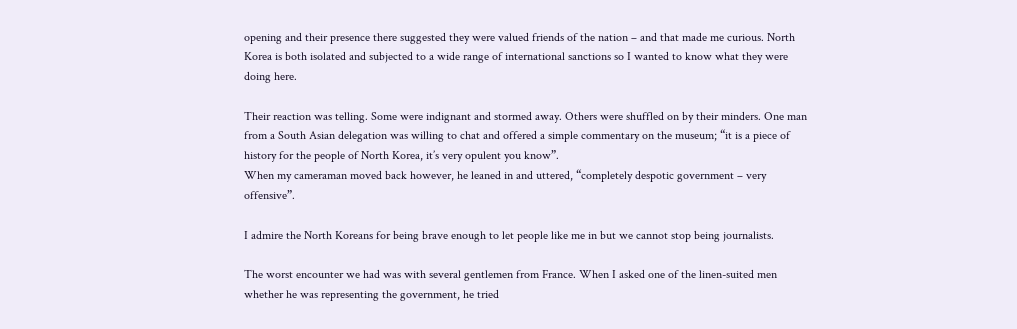opening and their presence there suggested they were valued friends of the nation – and that made me curious. North Korea is both isolated and subjected to a wide range of international sanctions so I wanted to know what they were doing here.

Their reaction was telling. Some were indignant and stormed away. Others were shuffled on by their minders. One man from a South Asian delegation was willing to chat and offered a simple commentary on the museum; “it is a piece of history for the people of North Korea, it’s very opulent you know”.
When my cameraman moved back however, he leaned in and uttered, “completely despotic government – very offensive”.

I admire the North Koreans for being brave enough to let people like me in but we cannot stop being journalists.

The worst encounter we had was with several gentlemen from France. When I asked one of the linen-suited men whether he was representing the government, he tried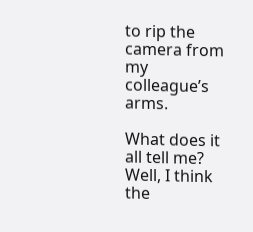to rip the camera from my colleague’s arms.

What does it all tell me? Well, I think the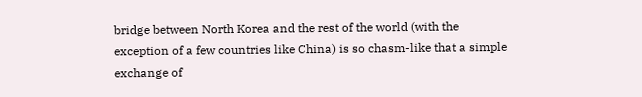bridge between North Korea and the rest of the world (with the exception of a few countries like China) is so chasm-like that a simple exchange of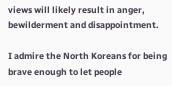views will likely result in anger, bewilderment and disappointment.

I admire the North Koreans for being brave enough to let people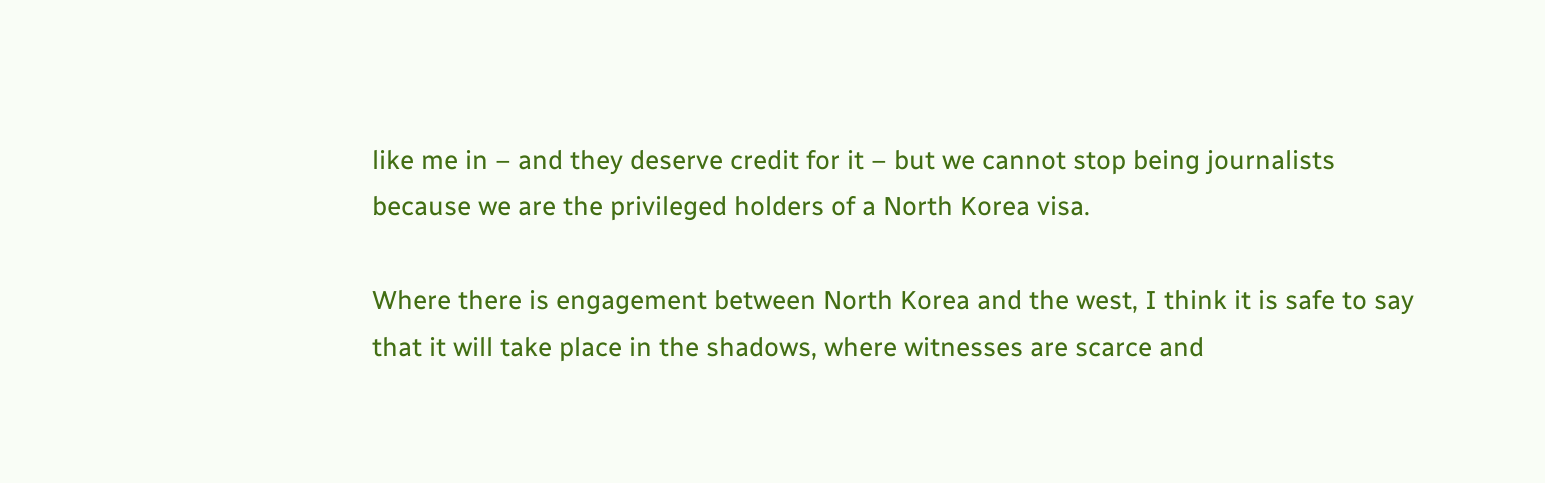like me in – and they deserve credit for it – but we cannot stop being journalists because we are the privileged holders of a North Korea visa.

Where there is engagement between North Korea and the west, I think it is safe to say that it will take place in the shadows, where witnesses are scarce and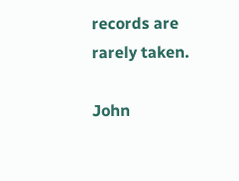records are rarely taken.

John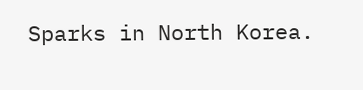Sparks in North Korea.